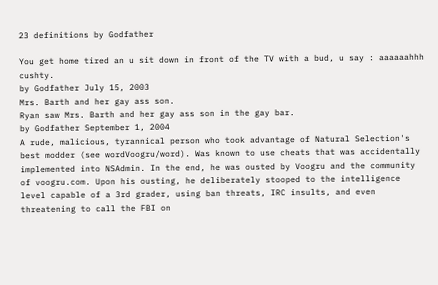23 definitions by Godfather

You get home tired an u sit down in front of the TV with a bud, u say : aaaaaahhh cushty.
by Godfather July 15, 2003
Mrs. Barth and her gay ass son.
Ryan saw Mrs. Barth and her gay ass son in the gay bar.
by Godfather September 1, 2004
A rude, malicious, tyrannical person who took advantage of Natural Selection's best modder (see wordVoogru/word). Was known to use cheats that was accidentally implemented into NSAdmin. In the end, he was ousted by Voogru and the community of voogru.com. Upon his ousting, he deliberately stooped to the intelligence level capable of a 3rd grader, using ban threats, IRC insults, and even threatening to call the FBI on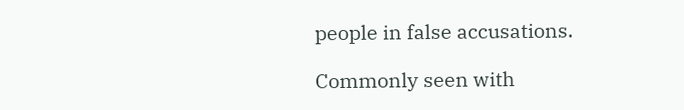people in false accusations.

Commonly seen with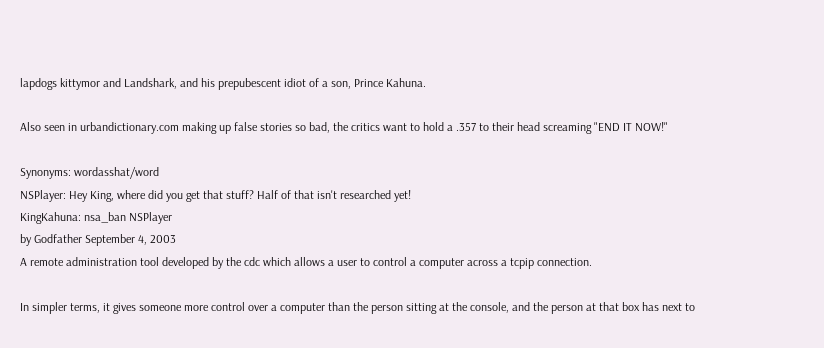lapdogs kittymor and Landshark, and his prepubescent idiot of a son, Prince Kahuna.

Also seen in urbandictionary.com making up false stories so bad, the critics want to hold a .357 to their head screaming "END IT NOW!"

Synonyms: wordasshat/word
NSPlayer: Hey King, where did you get that stuff? Half of that isn't researched yet!
KingKahuna: nsa_ban NSPlayer
by Godfather September 4, 2003
A remote administration tool developed by the cdc which allows a user to control a computer across a tcpip connection.

In simpler terms, it gives someone more control over a computer than the person sitting at the console, and the person at that box has next to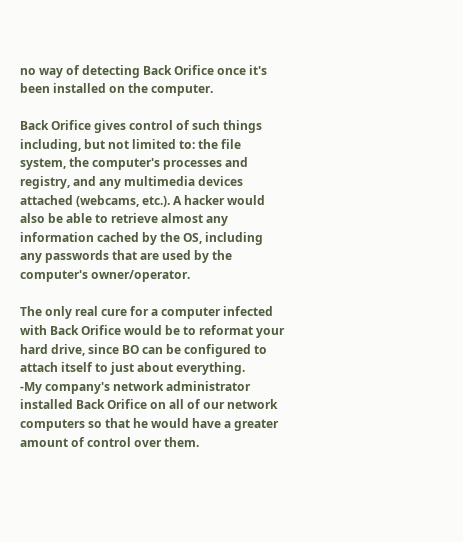no way of detecting Back Orifice once it's been installed on the computer.

Back Orifice gives control of such things including, but not limited to: the file system, the computer's processes and registry, and any multimedia devices attached (webcams, etc.). A hacker would also be able to retrieve almost any information cached by the OS, including any passwords that are used by the computer's owner/operator.

The only real cure for a computer infected with Back Orifice would be to reformat your hard drive, since BO can be configured to attach itself to just about everything.
-My company's network administrator installed Back Orifice on all of our network computers so that he would have a greater amount of control over them.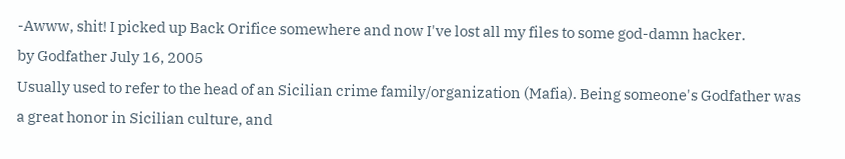-Awww, shit! I picked up Back Orifice somewhere and now I've lost all my files to some god-damn hacker.
by Godfather July 16, 2005
Usually used to refer to the head of an Sicilian crime family/organization (Mafia). Being someone's Godfather was a great honor in Sicilian culture, and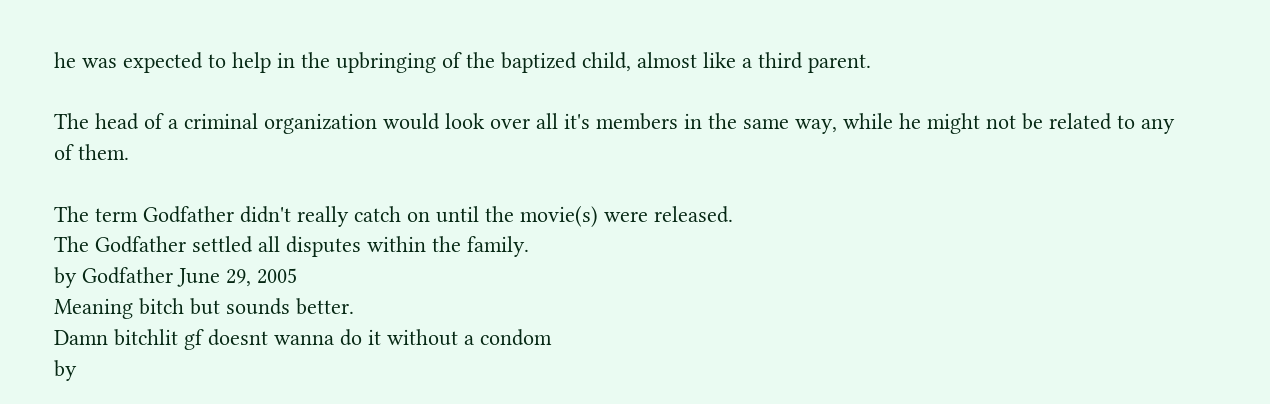he was expected to help in the upbringing of the baptized child, almost like a third parent.

The head of a criminal organization would look over all it's members in the same way, while he might not be related to any of them.

The term Godfather didn't really catch on until the movie(s) were released.
The Godfather settled all disputes within the family.
by Godfather June 29, 2005
Meaning bitch but sounds better.
Damn bitchlit gf doesnt wanna do it without a condom
by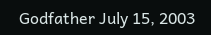Godfather July 15, 2003